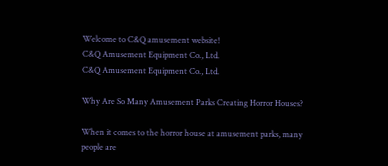Welcome to C&Q amusement website!
C&Q Amusement Equipment Co., Ltd.
C&Q Amusement Equipment Co., Ltd.

Why Are So Many Amusement Parks Creating Horror Houses?

When it comes to the horror house at amusement parks, many people are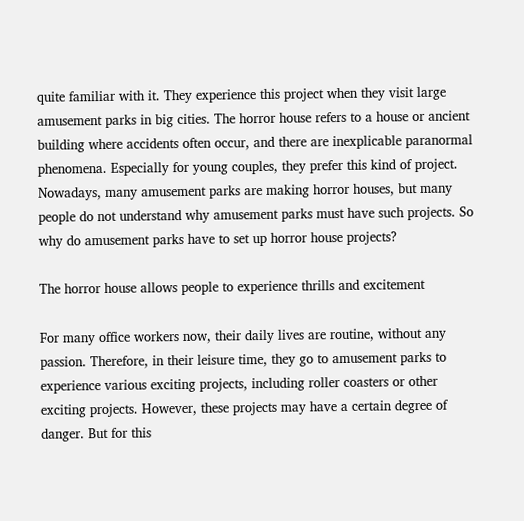quite familiar with it. They experience this project when they visit large amusement parks in big cities. The horror house refers to a house or ancient building where accidents often occur, and there are inexplicable paranormal phenomena. Especially for young couples, they prefer this kind of project. Nowadays, many amusement parks are making horror houses, but many people do not understand why amusement parks must have such projects. So why do amusement parks have to set up horror house projects?

The horror house allows people to experience thrills and excitement

For many office workers now, their daily lives are routine, without any passion. Therefore, in their leisure time, they go to amusement parks to experience various exciting projects, including roller coasters or other exciting projects. However, these projects may have a certain degree of danger. But for this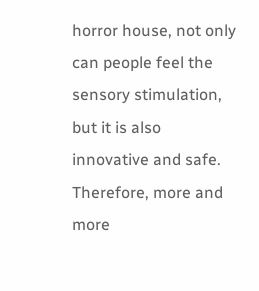horror house, not only can people feel the sensory stimulation, but it is also innovative and safe. Therefore, more and more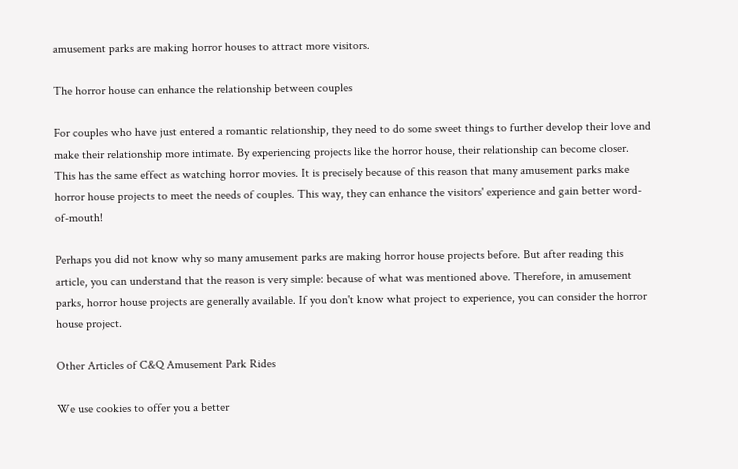amusement parks are making horror houses to attract more visitors.

The horror house can enhance the relationship between couples

For couples who have just entered a romantic relationship, they need to do some sweet things to further develop their love and make their relationship more intimate. By experiencing projects like the horror house, their relationship can become closer. This has the same effect as watching horror movies. It is precisely because of this reason that many amusement parks make horror house projects to meet the needs of couples. This way, they can enhance the visitors' experience and gain better word-of-mouth!

Perhaps you did not know why so many amusement parks are making horror house projects before. But after reading this article, you can understand that the reason is very simple: because of what was mentioned above. Therefore, in amusement parks, horror house projects are generally available. If you don't know what project to experience, you can consider the horror house project.

Other Articles of C&Q Amusement Park Rides

We use cookies to offer you a better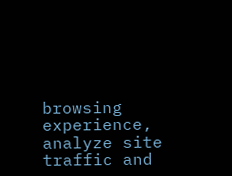browsing experience, analyze site traffic and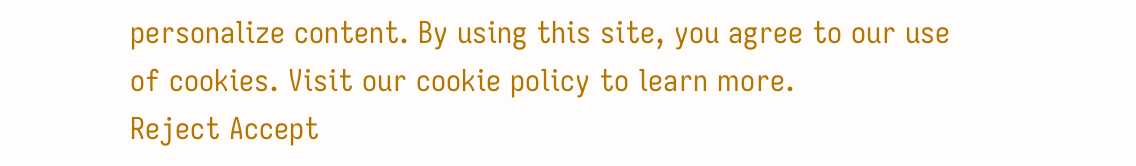personalize content. By using this site, you agree to our use of cookies. Visit our cookie policy to learn more.
Reject Accept